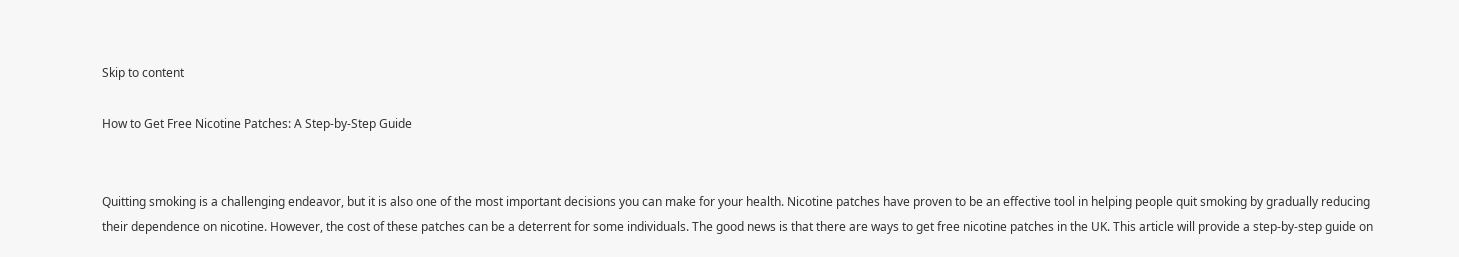Skip to content

How to Get Free Nicotine Patches: A Step-by-Step Guide


Quitting smoking is a challenging endeavor, but it is also one of the most important decisions you can make for your health. Nicotine patches have proven to be an effective tool in helping people quit smoking by gradually reducing their dependence on nicotine. However, the cost of these patches can be a deterrent for some individuals. The good news is that there are ways to get free nicotine patches in the UK. This article will provide a step-by-step guide on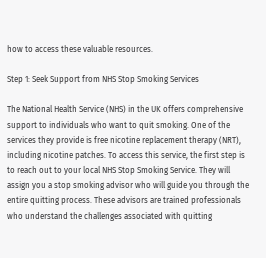how to access these valuable resources.

Step 1: Seek Support from NHS Stop Smoking Services

The National Health Service (NHS) in the UK offers comprehensive support to individuals who want to quit smoking. One of the services they provide is free nicotine replacement therapy (NRT), including nicotine patches. To access this service, the first step is to reach out to your local NHS Stop Smoking Service. They will assign you a stop smoking advisor who will guide you through the entire quitting process. These advisors are trained professionals who understand the challenges associated with quitting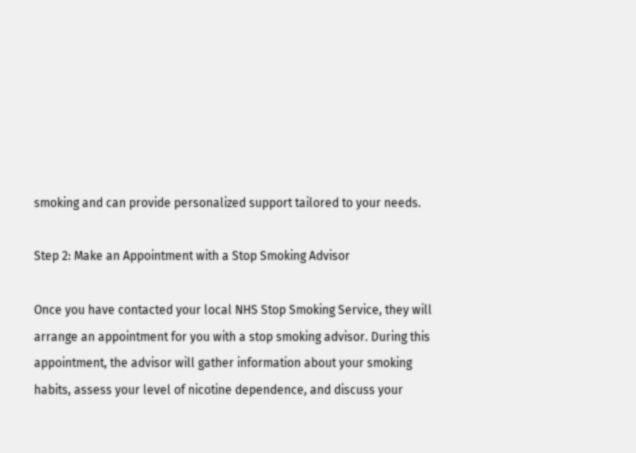smoking and can provide personalized support tailored to your needs.

Step 2: Make an Appointment with a Stop Smoking Advisor

Once you have contacted your local NHS Stop Smoking Service, they will arrange an appointment for you with a stop smoking advisor. During this appointment, the advisor will gather information about your smoking habits, assess your level of nicotine dependence, and discuss your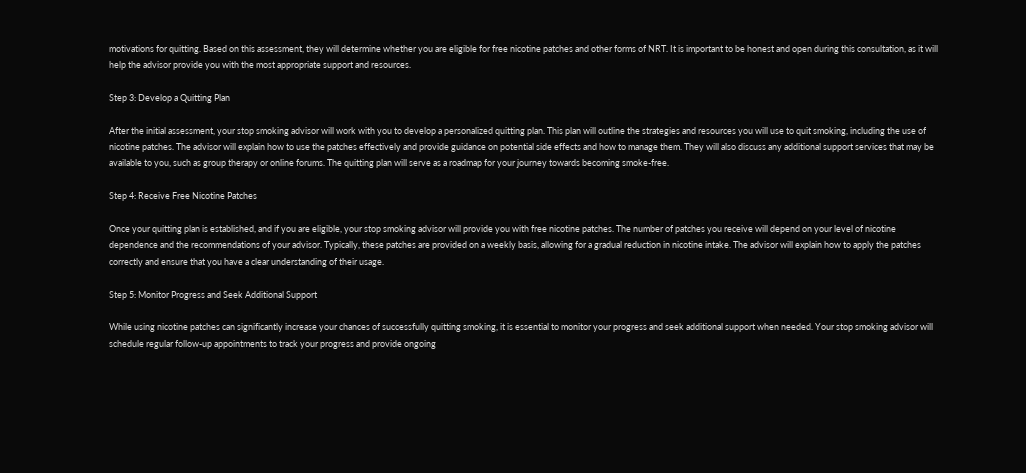motivations for quitting. Based on this assessment, they will determine whether you are eligible for free nicotine patches and other forms of NRT. It is important to be honest and open during this consultation, as it will help the advisor provide you with the most appropriate support and resources.

Step 3: Develop a Quitting Plan

After the initial assessment, your stop smoking advisor will work with you to develop a personalized quitting plan. This plan will outline the strategies and resources you will use to quit smoking, including the use of nicotine patches. The advisor will explain how to use the patches effectively and provide guidance on potential side effects and how to manage them. They will also discuss any additional support services that may be available to you, such as group therapy or online forums. The quitting plan will serve as a roadmap for your journey towards becoming smoke-free.

Step 4: Receive Free Nicotine Patches

Once your quitting plan is established, and if you are eligible, your stop smoking advisor will provide you with free nicotine patches. The number of patches you receive will depend on your level of nicotine dependence and the recommendations of your advisor. Typically, these patches are provided on a weekly basis, allowing for a gradual reduction in nicotine intake. The advisor will explain how to apply the patches correctly and ensure that you have a clear understanding of their usage.

Step 5: Monitor Progress and Seek Additional Support

While using nicotine patches can significantly increase your chances of successfully quitting smoking, it is essential to monitor your progress and seek additional support when needed. Your stop smoking advisor will schedule regular follow-up appointments to track your progress and provide ongoing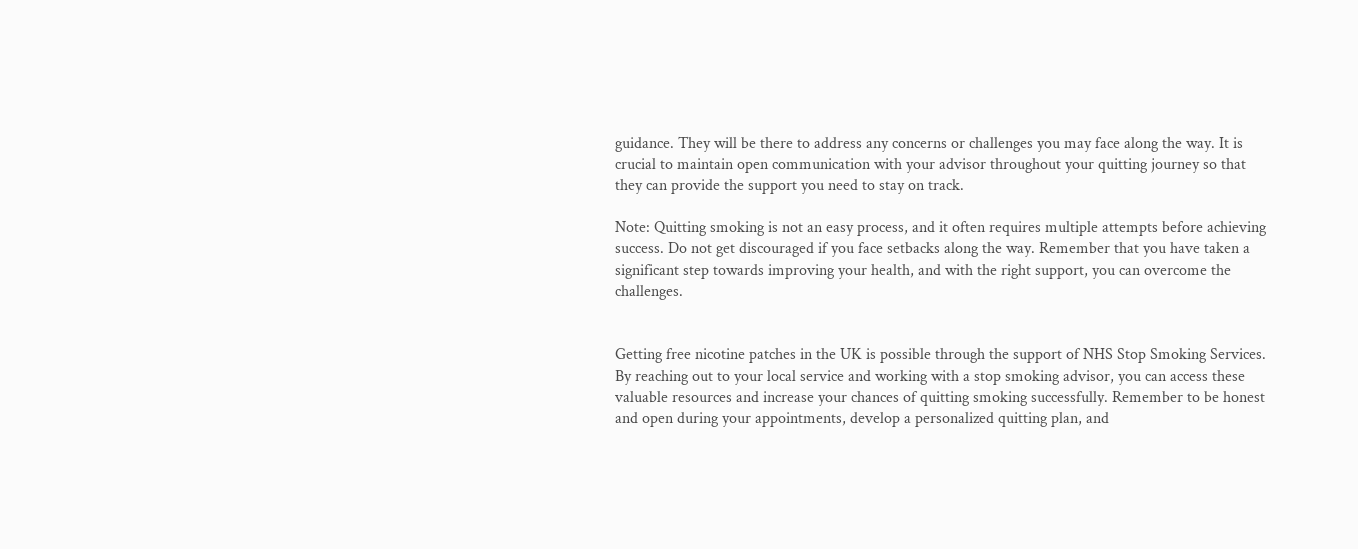guidance. They will be there to address any concerns or challenges you may face along the way. It is crucial to maintain open communication with your advisor throughout your quitting journey so that they can provide the support you need to stay on track.

Note: Quitting smoking is not an easy process, and it often requires multiple attempts before achieving success. Do not get discouraged if you face setbacks along the way. Remember that you have taken a significant step towards improving your health, and with the right support, you can overcome the challenges.


Getting free nicotine patches in the UK is possible through the support of NHS Stop Smoking Services. By reaching out to your local service and working with a stop smoking advisor, you can access these valuable resources and increase your chances of quitting smoking successfully. Remember to be honest and open during your appointments, develop a personalized quitting plan, and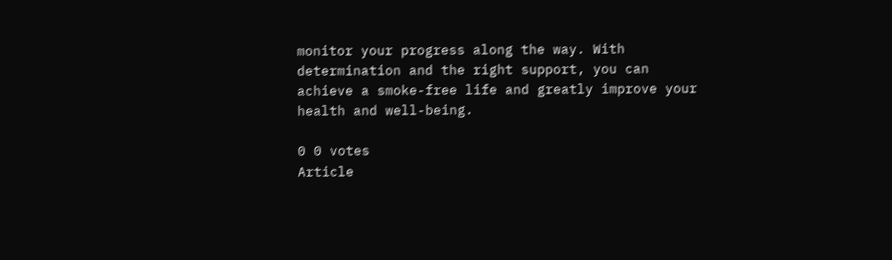monitor your progress along the way. With determination and the right support, you can achieve a smoke-free life and greatly improve your health and well-being.

0 0 votes
Article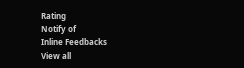Rating
Notify of
Inline Feedbacks
View all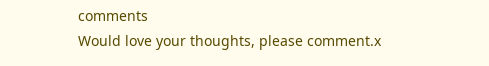comments
Would love your thoughts, please comment.x